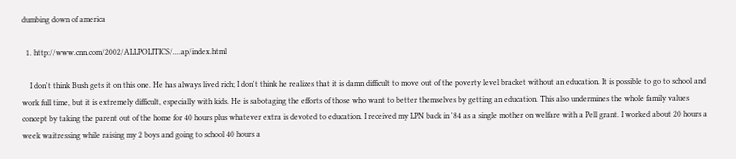dumbing down of america

  1. http://www.cnn.com/2002/ALLPOLITICS/....ap/index.html

    I don't think Bush gets it on this one. He has always lived rich; I don't think he realizes that it is damn difficult to move out of the poverty level bracket without an education. It is possible to go to school and work full time, but it is extremely difficult, especially with kids. He is sabotaging the efforts of those who want to better themselves by getting an education. This also undermines the whole family values concept by taking the parent out of the home for 40 hours plus whatever extra is devoted to education. I received my LPN back in '84 as a single mother on welfare with a Pell grant. I worked about 20 hours a week waitressing while raising my 2 boys and going to school 40 hours a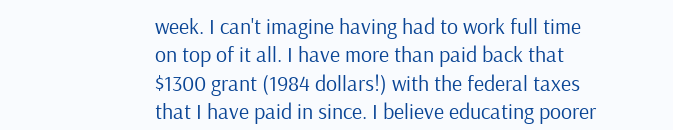week. I can't imagine having had to work full time on top of it all. I have more than paid back that $1300 grant (1984 dollars!) with the federal taxes that I have paid in since. I believe educating poorer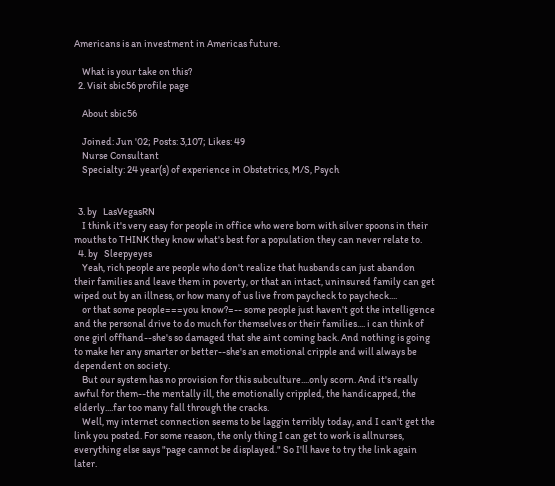Americans is an investment in Americas future.

    What is your take on this?
  2. Visit sbic56 profile page

    About sbic56

    Joined: Jun '02; Posts: 3,107; Likes: 49
    Nurse Consultant
    Specialty: 24 year(s) of experience in Obstetrics, M/S, Psych


  3. by   LasVegasRN
    I think it's very easy for people in office who were born with silver spoons in their mouths to THINK they know what's best for a population they can never relate to.
  4. by   Sleepyeyes
    Yeah, rich people are people who don't realize that husbands can just abandon their families and leave them in poverty, or that an intact, uninsured family can get wiped out by an illness, or how many of us live from paycheck to paycheck....
    or that some people===you know?=-- some people just haven't got the intelligence and the personal drive to do much for themselves or their families.... i can think of one girl offhand--she's so damaged that she aint coming back. And nothing is going to make her any smarter or better--she's an emotional cripple and will always be dependent on society.
    But our system has no provision for this subculture....only scorn. And it's really awful for them--the mentally ill, the emotionally crippled, the handicapped, the elderly....far too many fall through the cracks.
    Well, my internet connection seems to be laggin terribly today, and I can't get the link you posted. For some reason, the only thing I can get to work is allnurses, everything else says "page cannot be displayed." So I'll have to try the link again later.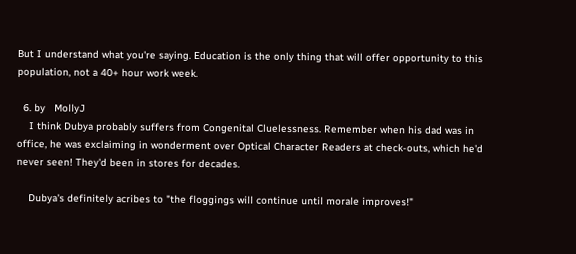But I understand what you're saying. Education is the only thing that will offer opportunity to this population, not a 40+ hour work week.

  6. by   MollyJ
    I think Dubya probably suffers from Congenital Cluelessness. Remember when his dad was in office, he was exclaiming in wonderment over Optical Character Readers at check-outs, which he'd never seen! They'd been in stores for decades.

    Dubya's definitely acribes to "the floggings will continue until morale improves!"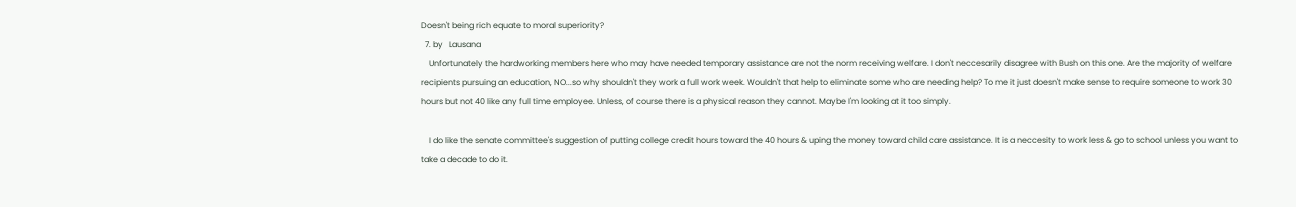Doesn't being rich equate to moral superiority?
  7. by   Lausana
    Unfortunately the hardworking members here who may have needed temporary assistance are not the norm receiving welfare. I don't neccesarily disagree with Bush on this one. Are the majority of welfare recipients pursuing an education, NO...so why shouldn't they work a full work week. Wouldn't that help to eliminate some who are needing help? To me it just doesn't make sense to require someone to work 30 hours but not 40 like any full time employee. Unless, of course there is a physical reason they cannot. Maybe I'm looking at it too simply.

    I do like the senate committee's suggestion of putting college credit hours toward the 40 hours & uping the money toward child care assistance. It is a neccesity to work less & go to school unless you want to take a decade to do it.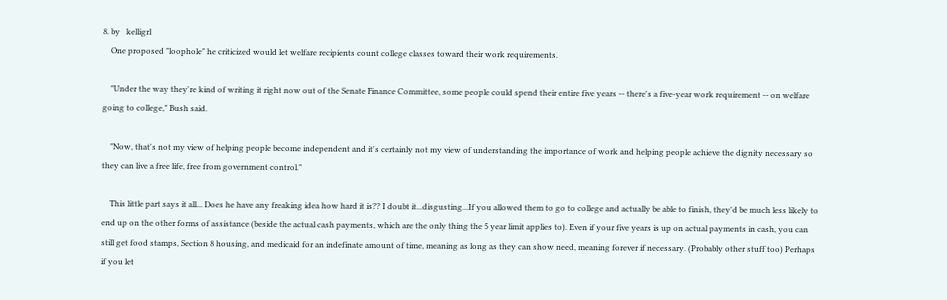8. by   kelligrl
    One proposed "loophole" he criticized would let welfare recipients count college classes toward their work requirements.

    "Under the way they're kind of writing it right now out of the Senate Finance Committee, some people could spend their entire five years -- there's a five-year work requirement -- on welfare going to college," Bush said.

    "Now, that's not my view of helping people become independent and it's certainly not my view of understanding the importance of work and helping people achieve the dignity necessary so they can live a free life, free from government control."

    This little part says it all... Does he have any freaking idea how hard it is?? I doubt it...disgusting...If you allowed them to go to college and actually be able to finish, they'd be much less likely to end up on the other forms of assistance (beside the actual cash payments, which are the only thing the 5 year limit applies to). Even if your five years is up on actual payments in cash, you can still get food stamps, Section 8 housing, and medicaid for an indefinate amount of time, meaning as long as they can show need, meaning forever if necessary. (Probably other stuff too) Perhaps if you let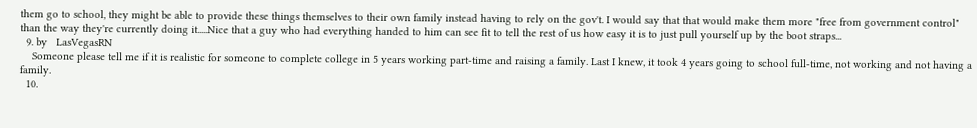them go to school, they might be able to provide these things themselves to their own family instead having to rely on the gov't. I would say that that would make them more "free from government control" than the way they're currently doing it.....Nice that a guy who had everything handed to him can see fit to tell the rest of us how easy it is to just pull yourself up by the boot straps...
  9. by   LasVegasRN
    Someone please tell me if it is realistic for someone to complete college in 5 years working part-time and raising a family. Last I knew, it took 4 years going to school full-time, not working and not having a family.
  10.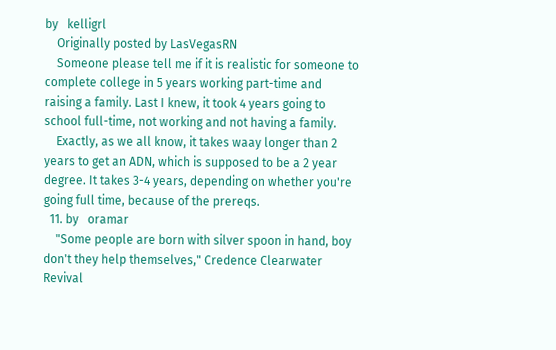by   kelligrl
    Originally posted by LasVegasRN
    Someone please tell me if it is realistic for someone to complete college in 5 years working part-time and raising a family. Last I knew, it took 4 years going to school full-time, not working and not having a family.
    Exactly, as we all know, it takes waay longer than 2 years to get an ADN, which is supposed to be a 2 year degree. It takes 3-4 years, depending on whether you're going full time, because of the prereqs.
  11. by   oramar
    "Some people are born with silver spoon in hand, boy don't they help themselves," Credence Clearwater Revival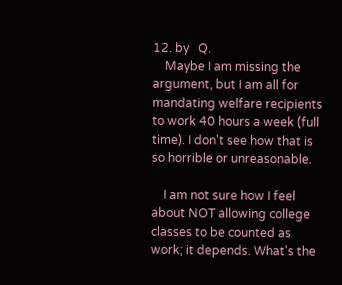12. by   Q.
    Maybe I am missing the argument, but I am all for mandating welfare recipients to work 40 hours a week (full time). I don't see how that is so horrible or unreasonable.

    I am not sure how I feel about NOT allowing college classes to be counted as work; it depends. What's the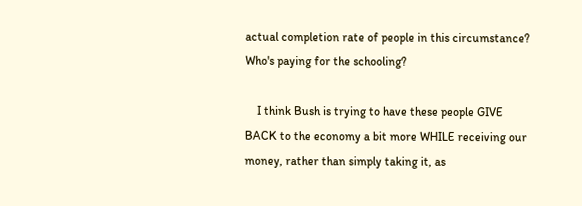actual completion rate of people in this circumstance? Who's paying for the schooling?

    I think Bush is trying to have these people GIVE BACK to the economy a bit more WHILE receiving our money, rather than simply taking it, as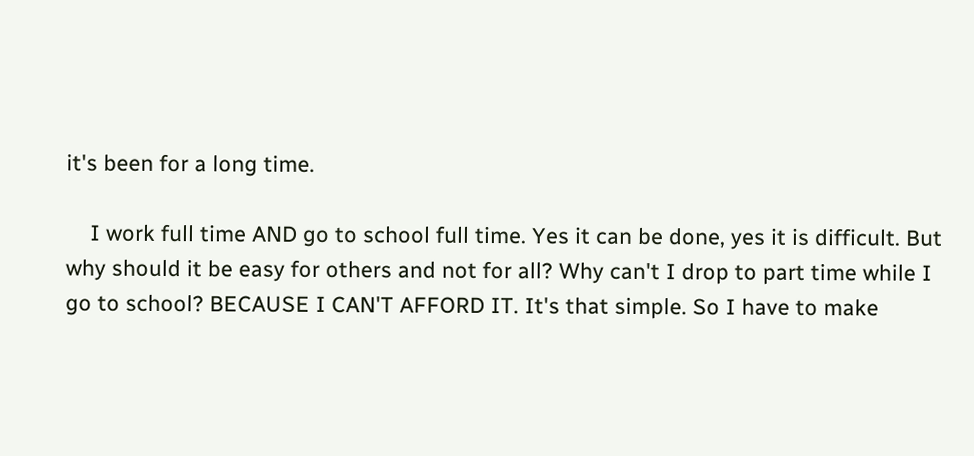it's been for a long time.

    I work full time AND go to school full time. Yes it can be done, yes it is difficult. But why should it be easy for others and not for all? Why can't I drop to part time while I go to school? BECAUSE I CAN'T AFFORD IT. It's that simple. So I have to make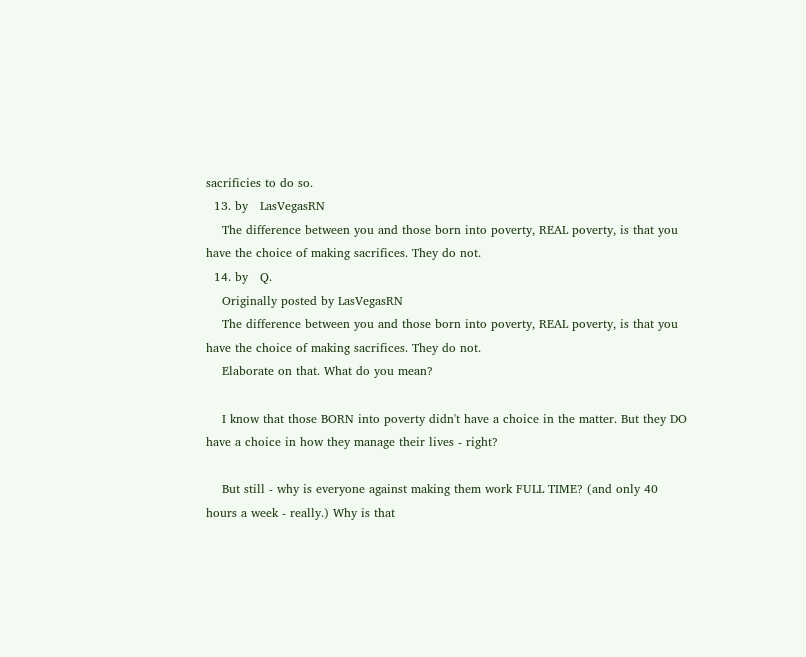sacrificies to do so.
  13. by   LasVegasRN
    The difference between you and those born into poverty, REAL poverty, is that you have the choice of making sacrifices. They do not.
  14. by   Q.
    Originally posted by LasVegasRN
    The difference between you and those born into poverty, REAL poverty, is that you have the choice of making sacrifices. They do not.
    Elaborate on that. What do you mean?

    I know that those BORN into poverty didn't have a choice in the matter. But they DO have a choice in how they manage their lives - right?

    But still - why is everyone against making them work FULL TIME? (and only 40 hours a week - really.) Why is that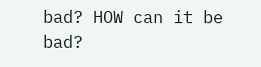bad? HOW can it be bad?